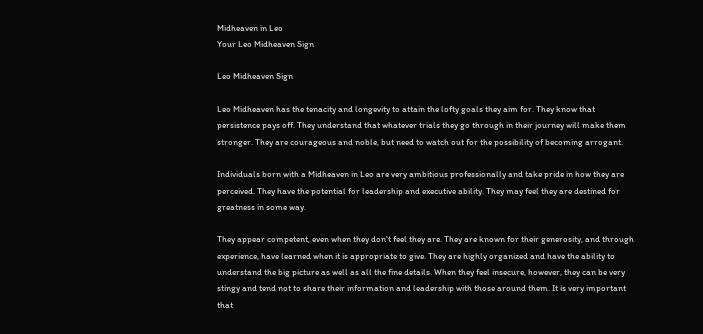Midheaven in Leo
Your Leo Midheaven Sign

Leo Midheaven Sign

Leo Midheaven has the tenacity and longevity to attain the lofty goals they aim for. They know that persistence pays off. They understand that whatever trials they go through in their journey will make them stronger. They are courageous and noble, but need to watch out for the possibility of becoming arrogant.

Individuals born with a Midheaven in Leo are very ambitious professionally and take pride in how they are perceived. They have the potential for leadership and executive ability. They may feel they are destined for greatness in some way.

They appear competent, even when they don't feel they are. They are known for their generosity, and through experience, have learned when it is appropriate to give. They are highly organized and have the ability to understand the big picture as well as all the fine details. When they feel insecure, however, they can be very stingy and tend not to share their information and leadership with those around them. It is very important that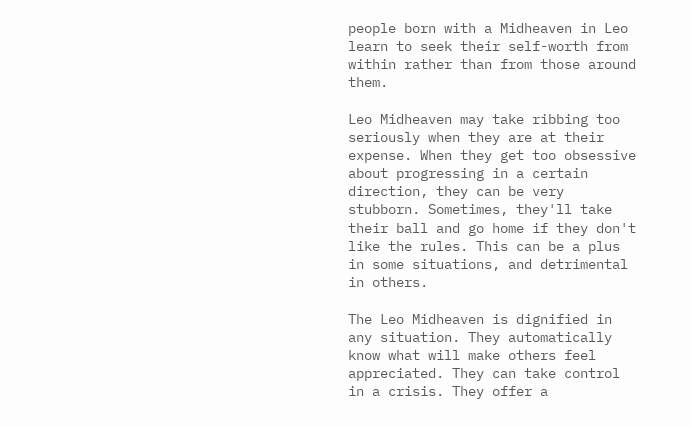people born with a Midheaven in Leo learn to seek their self-worth from within rather than from those around them.

Leo Midheaven may take ribbing too seriously when they are at their expense. When they get too obsessive about progressing in a certain direction, they can be very stubborn. Sometimes, they'll take their ball and go home if they don't like the rules. This can be a plus in some situations, and detrimental in others.

The Leo Midheaven is dignified in any situation. They automatically know what will make others feel appreciated. They can take control in a crisis. They offer a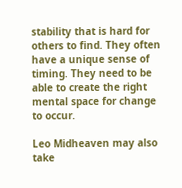stability that is hard for others to find. They often have a unique sense of timing. They need to be able to create the right mental space for change to occur.

Leo Midheaven may also take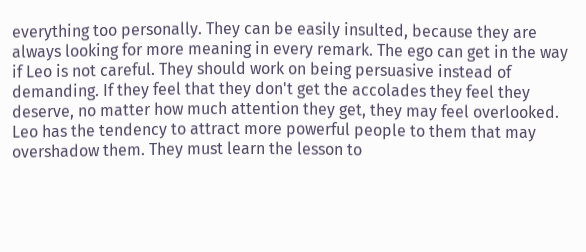everything too personally. They can be easily insulted, because they are always looking for more meaning in every remark. The ego can get in the way if Leo is not careful. They should work on being persuasive instead of demanding. If they feel that they don't get the accolades they feel they deserve, no matter how much attention they get, they may feel overlooked. Leo has the tendency to attract more powerful people to them that may overshadow them. They must learn the lesson to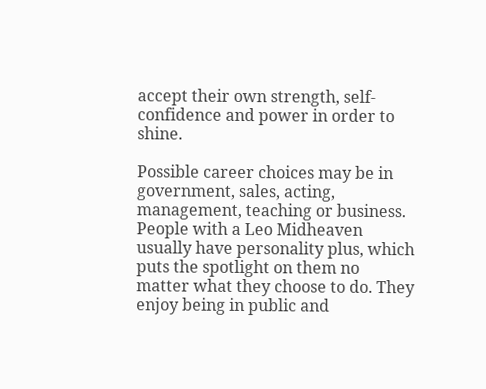accept their own strength, self-confidence and power in order to shine.

Possible career choices may be in government, sales, acting, management, teaching or business. People with a Leo Midheaven usually have personality plus, which puts the spotlight on them no matter what they choose to do. They enjoy being in public and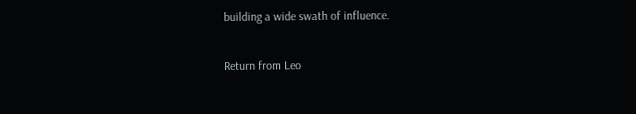building a wide swath of influence.

Return from Leo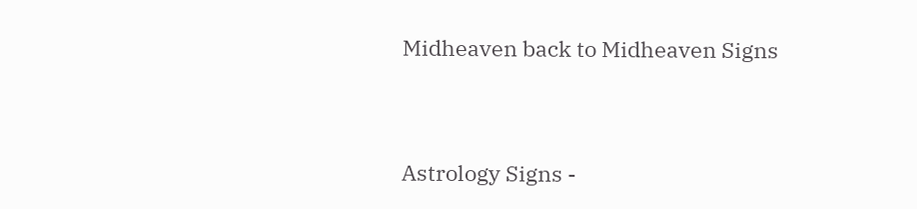Midheaven back to Midheaven Signs


Astrology Signs -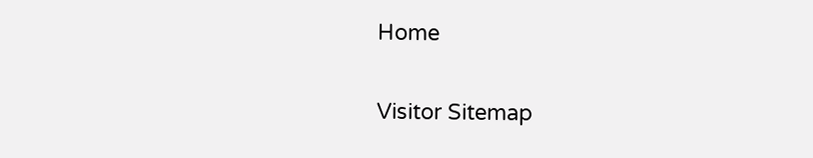Home

Visitor Sitemap